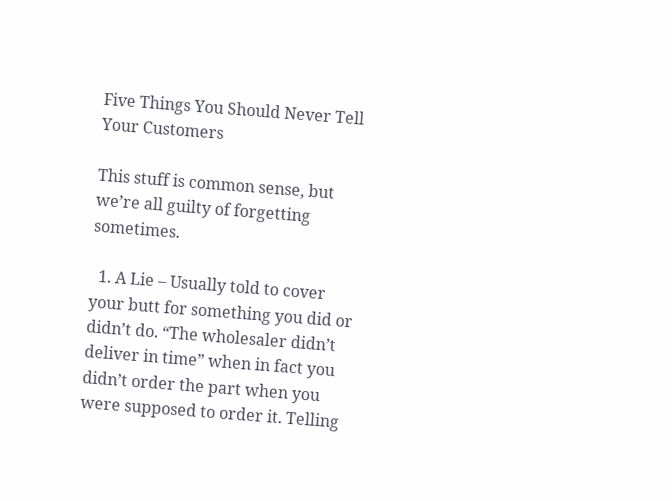Five Things You Should Never Tell Your Customers

This stuff is common sense, but we’re all guilty of forgetting sometimes.

  1. A Lie – Usually told to cover your butt for something you did or didn’t do. “The wholesaler didn’t deliver in time” when in fact you didn’t order the part when you were supposed to order it. Telling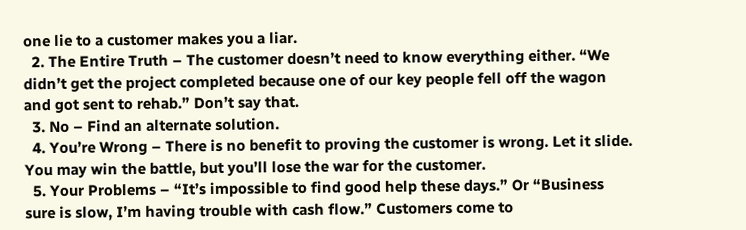one lie to a customer makes you a liar.
  2. The Entire Truth – The customer doesn’t need to know everything either. “We didn’t get the project completed because one of our key people fell off the wagon and got sent to rehab.” Don’t say that.
  3. No – Find an alternate solution.
  4. You’re Wrong – There is no benefit to proving the customer is wrong. Let it slide. You may win the battle, but you’ll lose the war for the customer.
  5. Your Problems – “It’s impossible to find good help these days.” Or “Business sure is slow, I’m having trouble with cash flow.” Customers come to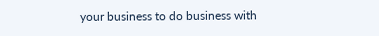your business to do business with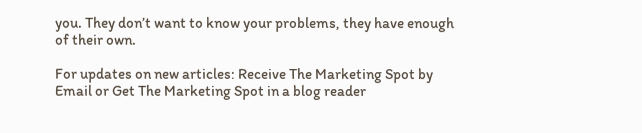you. They don’t want to know your problems, they have enough of their own.

For updates on new articles: Receive The Marketing Spot by Email or Get The Marketing Spot in a blog reader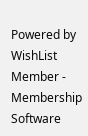Powered by WishList Member - Membership Software